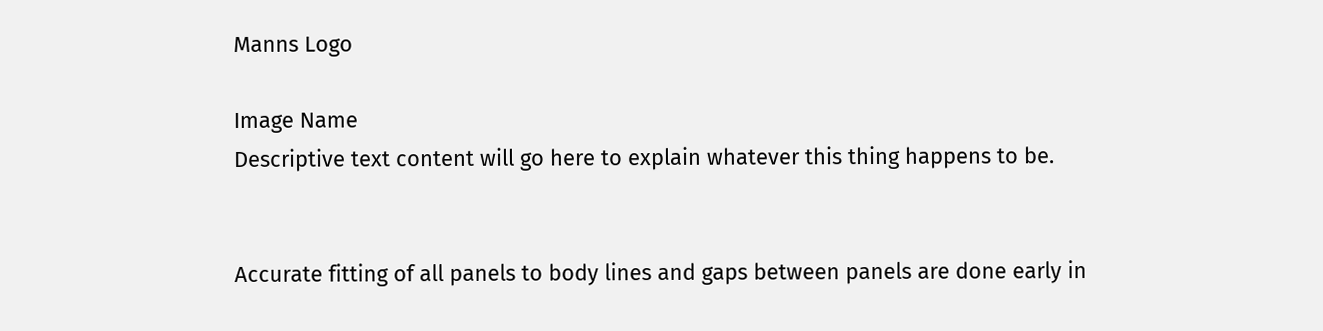Manns Logo

Image Name
Descriptive text content will go here to explain whatever this thing happens to be.


Accurate fitting of all panels to body lines and gaps between panels are done early in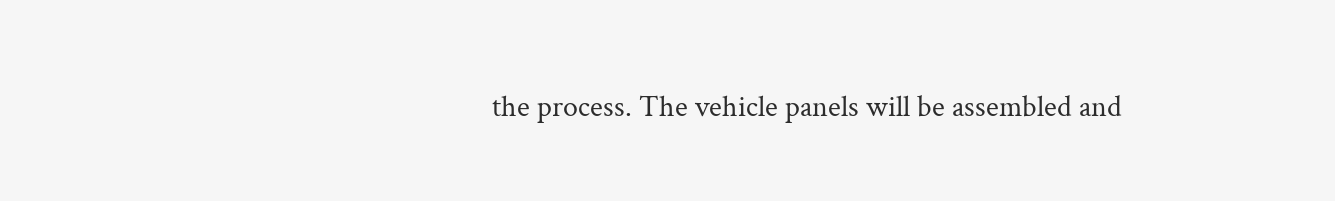the process. The vehicle panels will be assembled and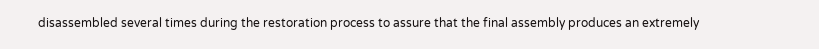disassembled several times during the restoration process to assure that the final assembly produces an extremely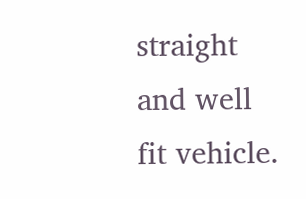straight and well fit vehicle.